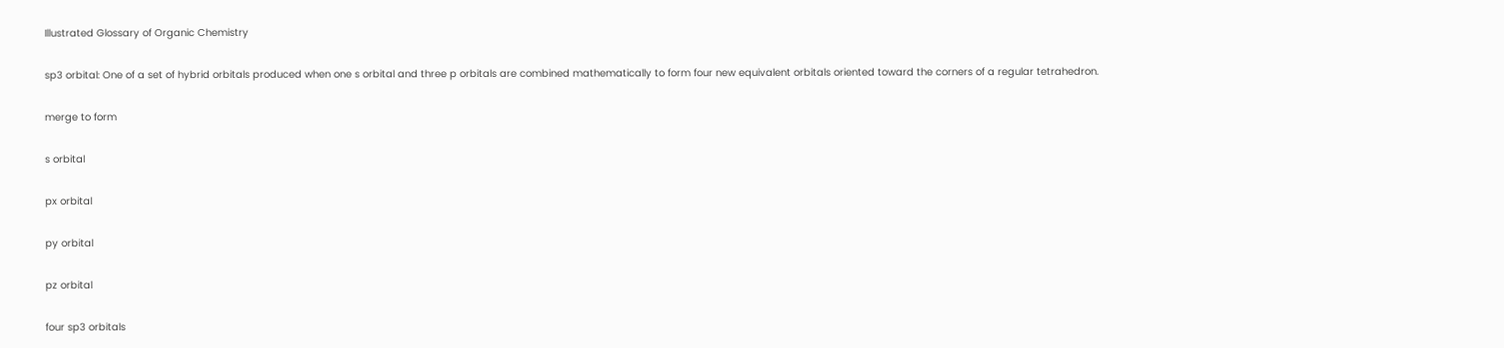Illustrated Glossary of Organic Chemistry

sp3 orbital: One of a set of hybrid orbitals produced when one s orbital and three p orbitals are combined mathematically to form four new equivalent orbitals oriented toward the corners of a regular tetrahedron.

merge to form

s orbital

px orbital

py orbital

pz orbital

four sp3 orbitals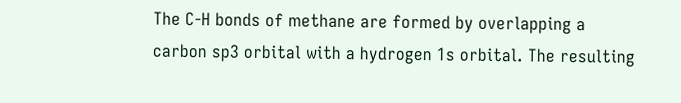The C-H bonds of methane are formed by overlapping a carbon sp3 orbital with a hydrogen 1s orbital. The resulting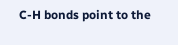C-H bonds point to the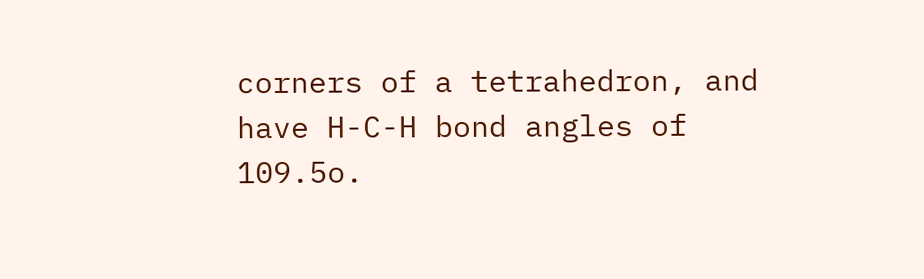corners of a tetrahedron, and have H-C-H bond angles of 109.5o.